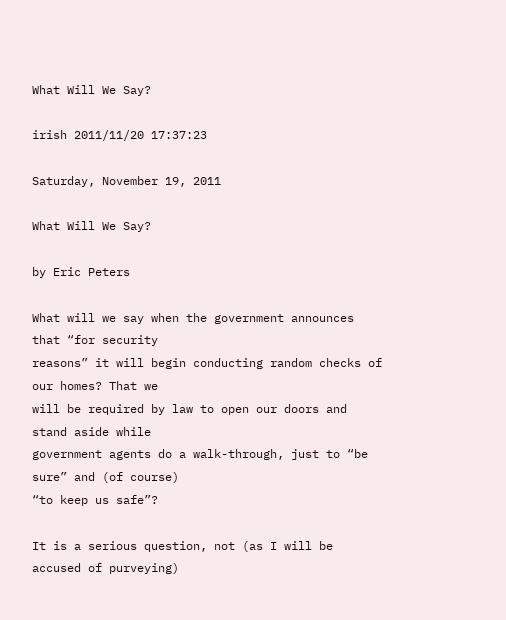What Will We Say?

irish 2011/11/20 17:37:23

Saturday, November 19, 2011

What Will We Say?

by Eric Peters

What will we say when the government announces that “for security
reasons” it will begin conducting random checks of our homes? That we
will be required by law to open our doors and stand aside while
government agents do a walk-through, just to “be sure” and (of course)
“to keep us safe”?

It is a serious question, not (as I will be accused of purveying)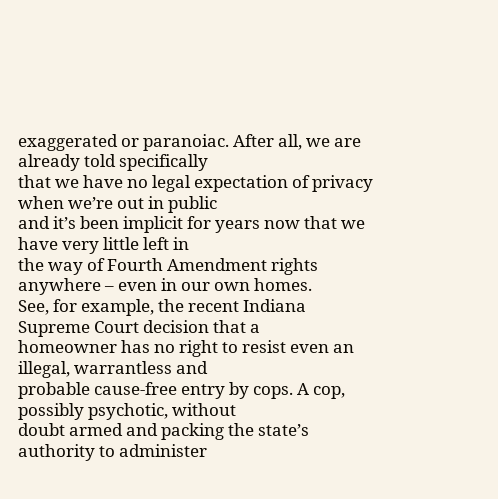exaggerated or paranoiac. After all, we are already told specifically
that we have no legal expectation of privacy when we’re out in public
and it’s been implicit for years now that we have very little left in
the way of Fourth Amendment rights anywhere – even in our own homes.
See, for example, the recent Indiana Supreme Court decision that a
homeowner has no right to resist even an illegal, warrantless and
probable cause-free entry by cops. A cop, possibly psychotic, without
doubt armed and packing the state’s authority to administer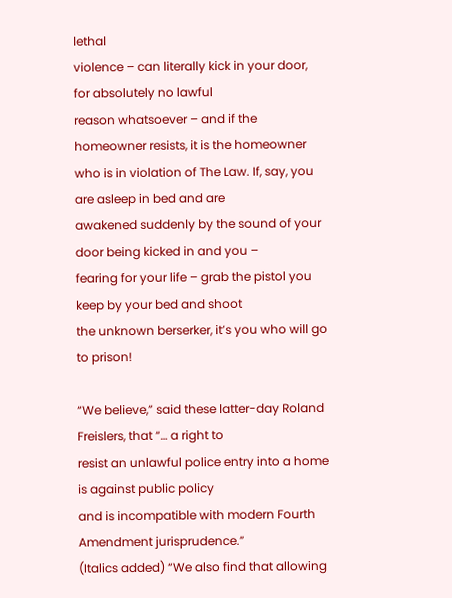lethal
violence – can literally kick in your door, for absolutely no lawful
reason whatsoever – and if the homeowner resists, it is the homeowner
who is in violation of The Law. If, say, you are asleep in bed and are
awakened suddenly by the sound of your door being kicked in and you –
fearing for your life – grab the pistol you keep by your bed and shoot
the unknown berserker, it’s you who will go to prison!

“We believe,” said these latter-day Roland Freislers, that “… a right to
resist an unlawful police entry into a home is against public policy
and is incompatible with modern Fourth Amendment jurisprudence.”
(Italics added) “We also find that allowing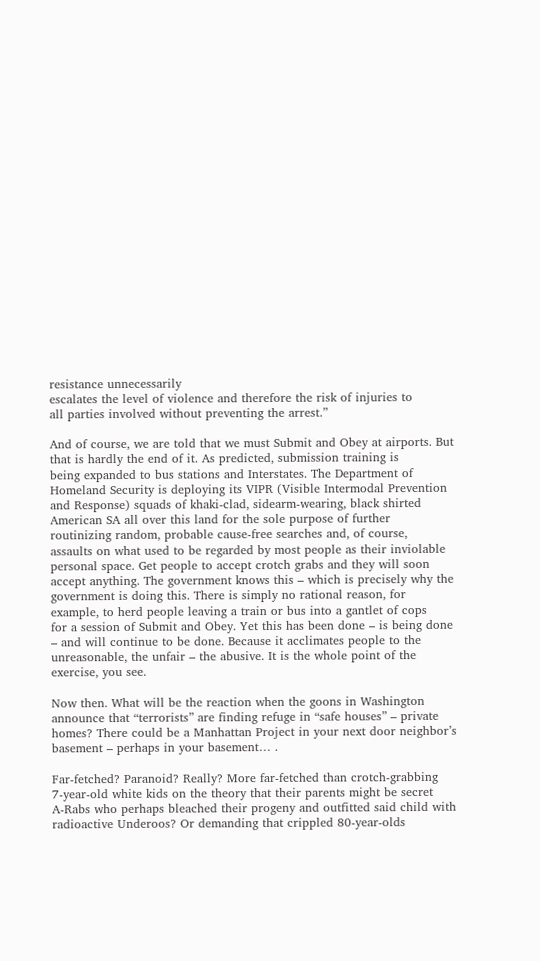resistance unnecessarily
escalates the level of violence and therefore the risk of injuries to
all parties involved without preventing the arrest.”

And of course, we are told that we must Submit and Obey at airports. But
that is hardly the end of it. As predicted, submission training is
being expanded to bus stations and Interstates. The Department of
Homeland Security is deploying its VIPR (Visible Intermodal Prevention
and Response) squads of khaki-clad, sidearm-wearing, black shirted
American SA all over this land for the sole purpose of further
routinizing random, probable cause-free searches and, of course,
assaults on what used to be regarded by most people as their inviolable
personal space. Get people to accept crotch grabs and they will soon
accept anything. The government knows this – which is precisely why the
government is doing this. There is simply no rational reason, for
example, to herd people leaving a train or bus into a gantlet of cops
for a session of Submit and Obey. Yet this has been done – is being done
– and will continue to be done. Because it acclimates people to the
unreasonable, the unfair – the abusive. It is the whole point of the
exercise, you see.

Now then. What will be the reaction when the goons in Washington
announce that “terrorists” are finding refuge in “safe houses” – private
homes? There could be a Manhattan Project in your next door neighbor’s
basement – perhaps in your basement… .

Far-fetched? Paranoid? Really? More far-fetched than crotch-grabbing
7-year-old white kids on the theory that their parents might be secret
A-Rabs who perhaps bleached their progeny and outfitted said child with
radioactive Underoos? Or demanding that crippled 80-year-olds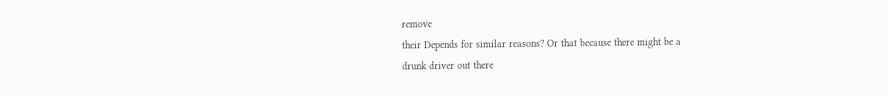remove
their Depends for similar reasons? Or that because there might be a
drunk driver out there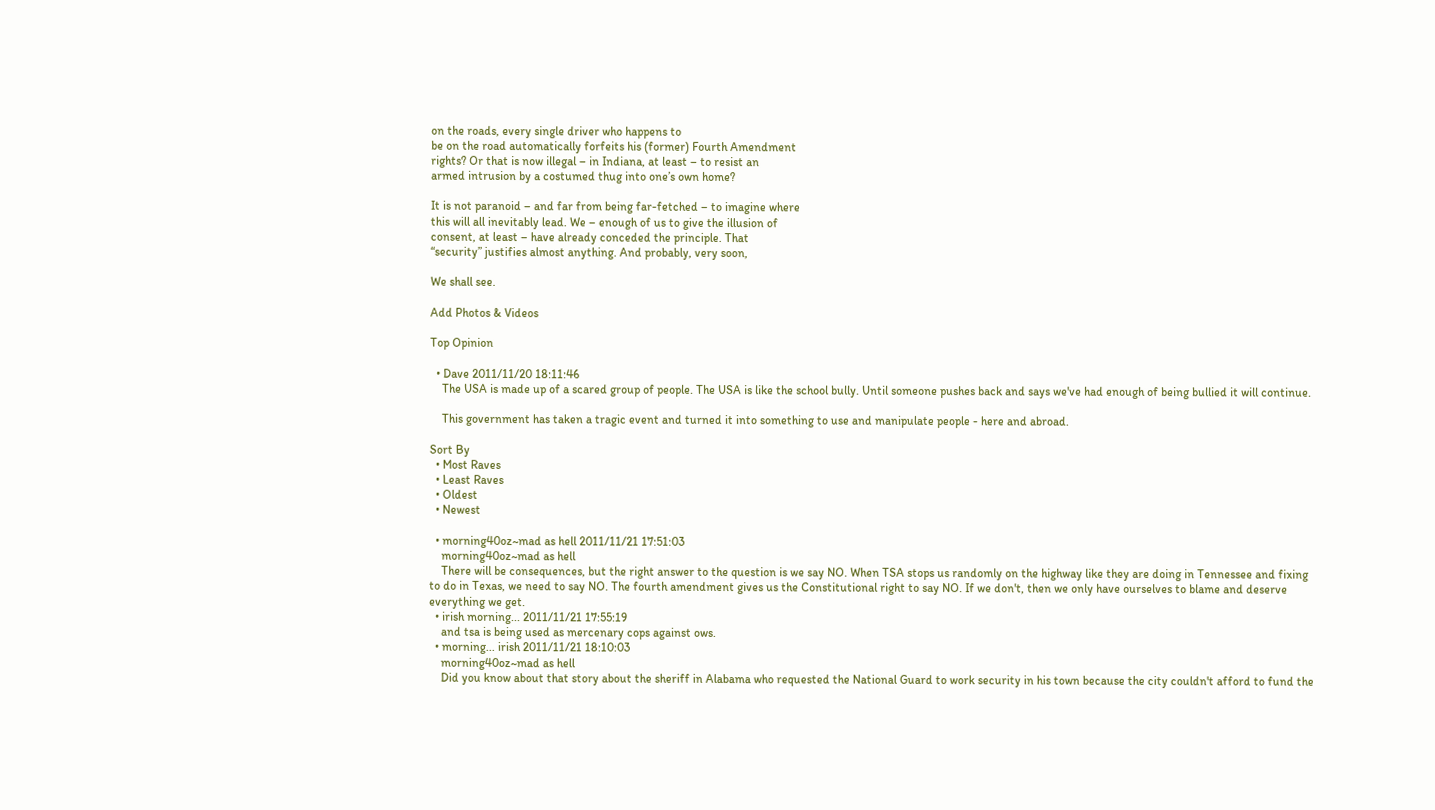on the roads, every single driver who happens to
be on the road automatically forfeits his (former) Fourth Amendment
rights? Or that is now illegal – in Indiana, at least – to resist an
armed intrusion by a costumed thug into one’s own home?

It is not paranoid – and far from being far-fetched – to imagine where
this will all inevitably lead. We – enough of us to give the illusion of
consent, at least – have already conceded the principle. That
“security” justifies almost anything. And probably, very soon,

We shall see.

Add Photos & Videos

Top Opinion

  • Dave 2011/11/20 18:11:46
    The USA is made up of a scared group of people. The USA is like the school bully. Until someone pushes back and says we've had enough of being bullied it will continue.

    This government has taken a tragic event and turned it into something to use and manipulate people - here and abroad.

Sort By
  • Most Raves
  • Least Raves
  • Oldest
  • Newest

  • morning40oz~mad as hell 2011/11/21 17:51:03
    morning40oz~mad as hell
    There will be consequences, but the right answer to the question is we say NO. When TSA stops us randomly on the highway like they are doing in Tennessee and fixing to do in Texas, we need to say NO. The fourth amendment gives us the Constitutional right to say NO. If we don't, then we only have ourselves to blame and deserve everything we get.
  • irish morning... 2011/11/21 17:55:19
    and tsa is being used as mercenary cops against ows.
  • morning... irish 2011/11/21 18:10:03
    morning40oz~mad as hell
    Did you know about that story about the sheriff in Alabama who requested the National Guard to work security in his town because the city couldn't afford to fund the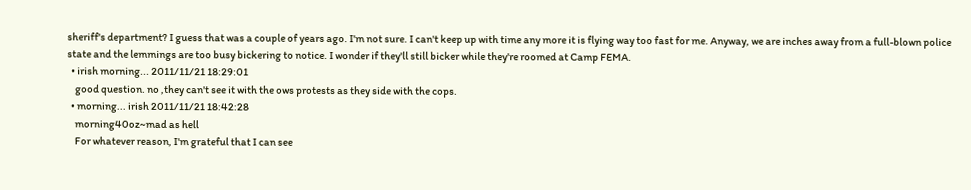sheriff's department? I guess that was a couple of years ago. I'm not sure. I can't keep up with time any more it is flying way too fast for me. Anyway, we are inches away from a full-blown police state and the lemmings are too busy bickering to notice. I wonder if they'll still bicker while they're roomed at Camp FEMA.
  • irish morning... 2011/11/21 18:29:01
    good question. no ,they can't see it with the ows protests as they side with the cops.
  • morning... irish 2011/11/21 18:42:28
    morning40oz~mad as hell
    For whatever reason, I'm grateful that I can see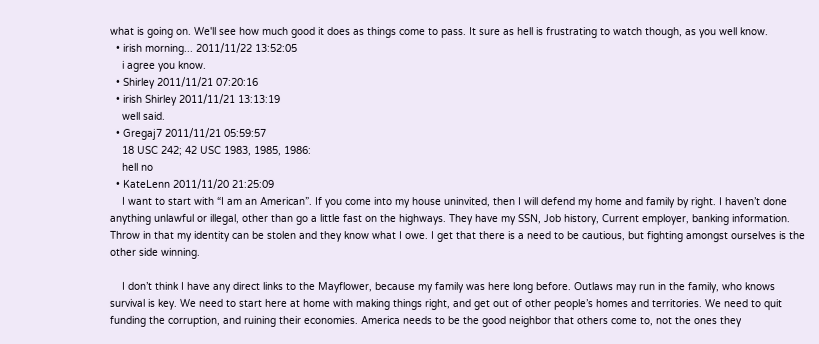what is going on. We'll see how much good it does as things come to pass. It sure as hell is frustrating to watch though, as you well know.
  • irish morning... 2011/11/22 13:52:05
    i agree you know.
  • Shirley 2011/11/21 07:20:16
  • irish Shirley 2011/11/21 13:13:19
    well said.
  • Gregaj7 2011/11/21 05:59:57
    18 USC 242; 42 USC 1983, 1985, 1986:
    hell no
  • KateLenn 2011/11/20 21:25:09
    I want to start with “I am an American”. If you come into my house uninvited, then I will defend my home and family by right. I haven’t done anything unlawful or illegal, other than go a little fast on the highways. They have my SSN, Job history, Current employer, banking information. Throw in that my identity can be stolen and they know what I owe. I get that there is a need to be cautious, but fighting amongst ourselves is the other side winning.

    I don’t think I have any direct links to the Mayflower, because my family was here long before. Outlaws may run in the family, who knows survival is key. We need to start here at home with making things right, and get out of other people’s homes and territories. We need to quit funding the corruption, and ruining their economies. America needs to be the good neighbor that others come to, not the ones they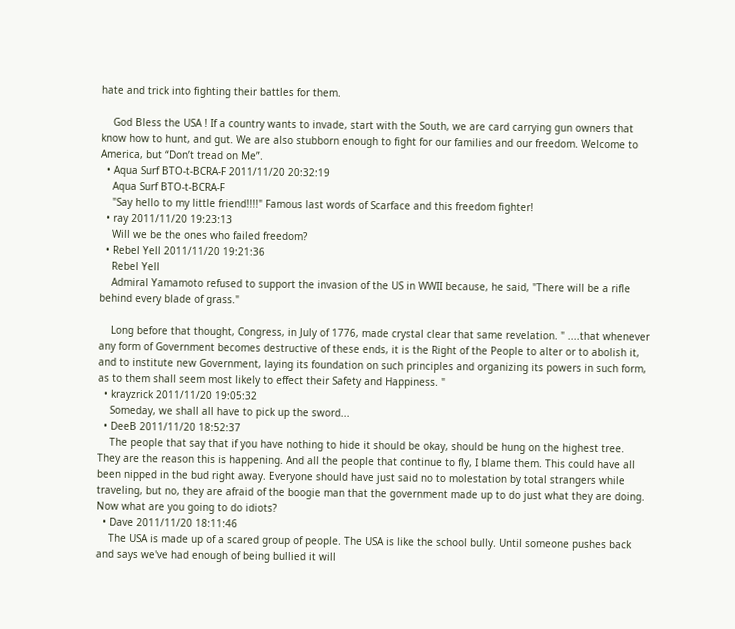hate and trick into fighting their battles for them.

    God Bless the USA ! If a country wants to invade, start with the South, we are card carrying gun owners that know how to hunt, and gut. We are also stubborn enough to fight for our families and our freedom. Welcome to America, but “Don’t tread on Me”.
  • Aqua Surf BTO-t-BCRA-F 2011/11/20 20:32:19
    Aqua Surf BTO-t-BCRA-F
    "Say hello to my little friend!!!!" Famous last words of Scarface and this freedom fighter!
  • ray 2011/11/20 19:23:13
    Will we be the ones who failed freedom?
  • Rebel Yell 2011/11/20 19:21:36
    Rebel Yell
    Admiral Yamamoto refused to support the invasion of the US in WWII because, he said, "There will be a rifle behind every blade of grass."

    Long before that thought, Congress, in July of 1776, made crystal clear that same revelation. " ....that whenever any form of Government becomes destructive of these ends, it is the Right of the People to alter or to abolish it, and to institute new Government, laying its foundation on such principles and organizing its powers in such form, as to them shall seem most likely to effect their Safety and Happiness. "
  • krayzrick 2011/11/20 19:05:32
    Someday, we shall all have to pick up the sword...
  • DeeB 2011/11/20 18:52:37
    The people that say that if you have nothing to hide it should be okay, should be hung on the highest tree. They are the reason this is happening. And all the people that continue to fly, I blame them. This could have all been nipped in the bud right away. Everyone should have just said no to molestation by total strangers while traveling, but no, they are afraid of the boogie man that the government made up to do just what they are doing. Now what are you going to do idiots?
  • Dave 2011/11/20 18:11:46
    The USA is made up of a scared group of people. The USA is like the school bully. Until someone pushes back and says we've had enough of being bullied it will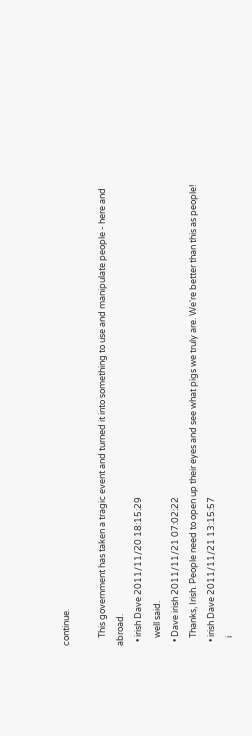continue.

    This government has taken a tragic event and turned it into something to use and manipulate people - here and abroad.
  • irish Dave 2011/11/20 18:15:29
    well said.
  • Dave irish 2011/11/21 07:02:22
    Thanks, Irish. People need to open up their eyes and see what pigs we truly are. We're better than this as people!
  • irish Dave 2011/11/21 13:15:57
    i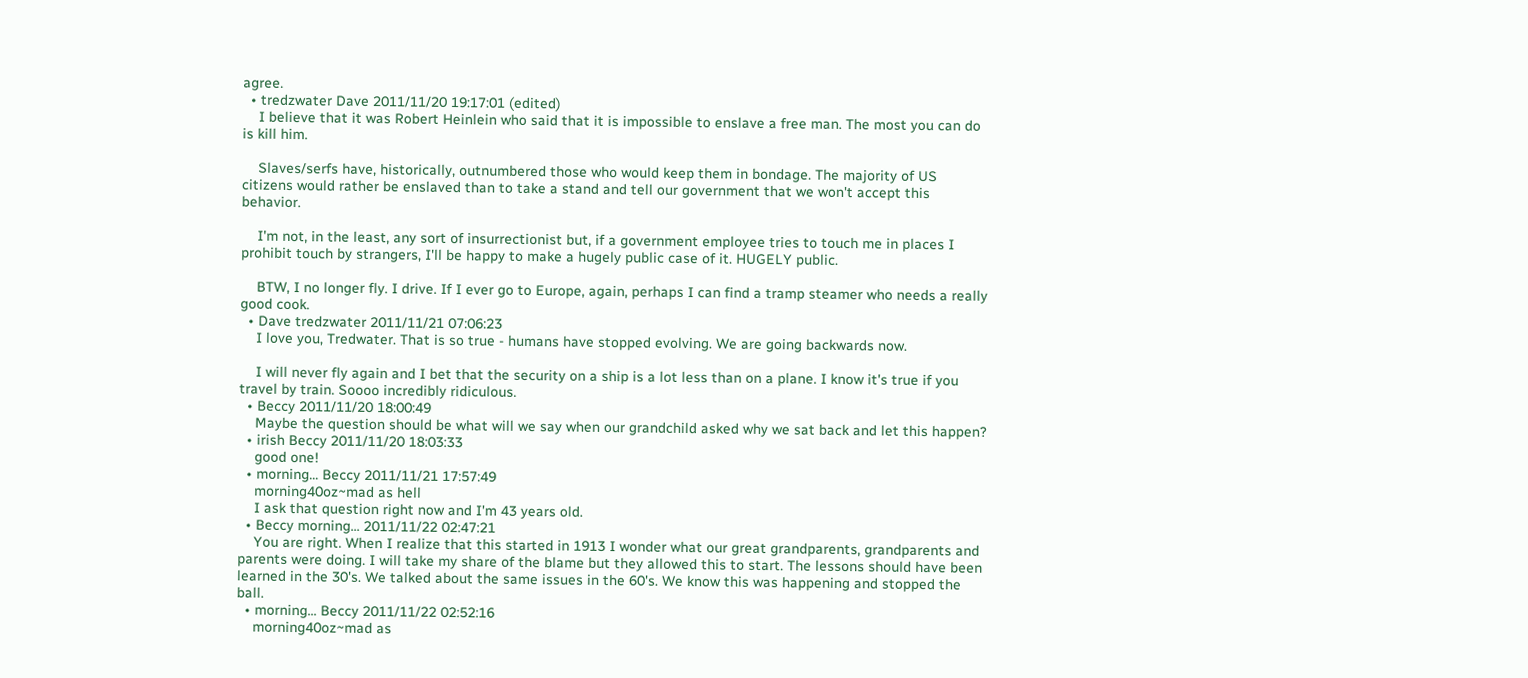agree.
  • tredzwater Dave 2011/11/20 19:17:01 (edited)
    I believe that it was Robert Heinlein who said that it is impossible to enslave a free man. The most you can do is kill him.

    Slaves/serfs have, historically, outnumbered those who would keep them in bondage. The majority of US citizens would rather be enslaved than to take a stand and tell our government that we won't accept this behavior.

    I'm not, in the least, any sort of insurrectionist but, if a government employee tries to touch me in places I prohibit touch by strangers, I'll be happy to make a hugely public case of it. HUGELY public.

    BTW, I no longer fly. I drive. If I ever go to Europe, again, perhaps I can find a tramp steamer who needs a really good cook.
  • Dave tredzwater 2011/11/21 07:06:23
    I love you, Tredwater. That is so true - humans have stopped evolving. We are going backwards now.

    I will never fly again and I bet that the security on a ship is a lot less than on a plane. I know it's true if you travel by train. Soooo incredibly ridiculous.
  • Beccy 2011/11/20 18:00:49
    Maybe the question should be what will we say when our grandchild asked why we sat back and let this happen?
  • irish Beccy 2011/11/20 18:03:33
    good one!
  • morning... Beccy 2011/11/21 17:57:49
    morning40oz~mad as hell
    I ask that question right now and I'm 43 years old.
  • Beccy morning... 2011/11/22 02:47:21
    You are right. When I realize that this started in 1913 I wonder what our great grandparents, grandparents and parents were doing. I will take my share of the blame but they allowed this to start. The lessons should have been learned in the 30's. We talked about the same issues in the 60's. We know this was happening and stopped the ball.
  • morning... Beccy 2011/11/22 02:52:16
    morning40oz~mad as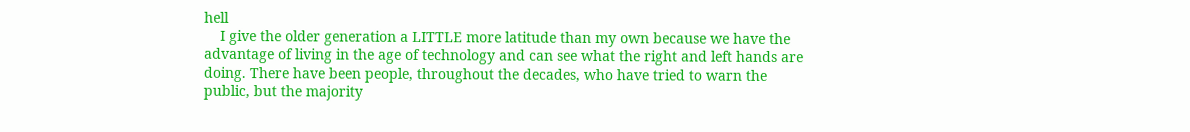hell
    I give the older generation a LITTLE more latitude than my own because we have the advantage of living in the age of technology and can see what the right and left hands are doing. There have been people, throughout the decades, who have tried to warn the public, but the majority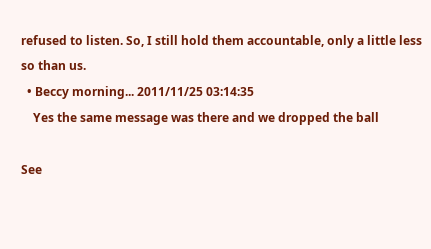refused to listen. So, I still hold them accountable, only a little less so than us.
  • Beccy morning... 2011/11/25 03:14:35
    Yes the same message was there and we dropped the ball

See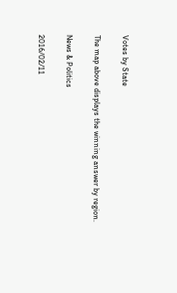Votes by State

The map above displays the winning answer by region.

News & Politics

2016/02/11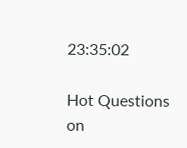23:35:02

Hot Questions on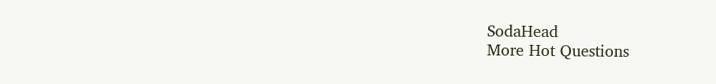SodaHead
More Hot Questions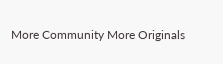More Community More Originals